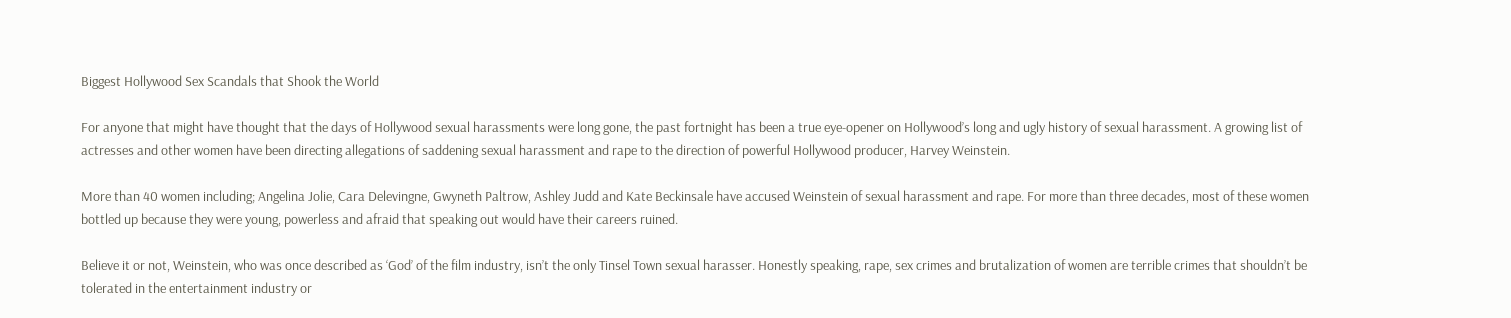Biggest Hollywood Sex Scandals that Shook the World

For anyone that might have thought that the days of Hollywood sexual harassments were long gone, the past fortnight has been a true eye-opener on Hollywood’s long and ugly history of sexual harassment. A growing list of actresses and other women have been directing allegations of saddening sexual harassment and rape to the direction of powerful Hollywood producer, Harvey Weinstein.

More than 40 women including; Angelina Jolie, Cara Delevingne, Gwyneth Paltrow, Ashley Judd and Kate Beckinsale have accused Weinstein of sexual harassment and rape. For more than three decades, most of these women bottled up because they were young, powerless and afraid that speaking out would have their careers ruined.

Believe it or not, Weinstein, who was once described as ‘God’ of the film industry, isn’t the only Tinsel Town sexual harasser. Honestly speaking, rape, sex crimes and brutalization of women are terrible crimes that shouldn’t be tolerated in the entertainment industry or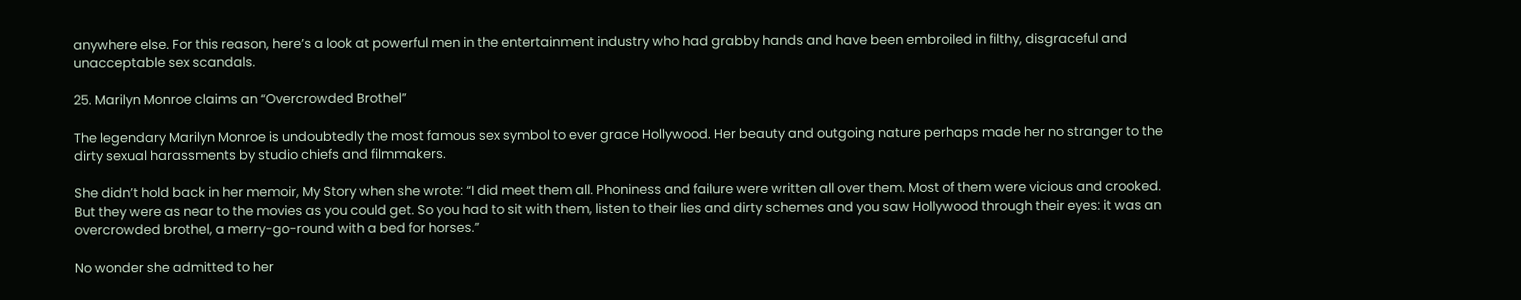anywhere else. For this reason, here’s a look at powerful men in the entertainment industry who had grabby hands and have been embroiled in filthy, disgraceful and unacceptable sex scandals.

25. Marilyn Monroe claims an “Overcrowded Brothel”

The legendary Marilyn Monroe is undoubtedly the most famous sex symbol to ever grace Hollywood. Her beauty and outgoing nature perhaps made her no stranger to the dirty sexual harassments by studio chiefs and filmmakers.

She didn’t hold back in her memoir, My Story when she wrote: “I did meet them all. Phoniness and failure were written all over them. Most of them were vicious and crooked. But they were as near to the movies as you could get. So you had to sit with them, listen to their lies and dirty schemes and you saw Hollywood through their eyes: it was an overcrowded brothel, a merry-go-round with a bed for horses.”

No wonder she admitted to her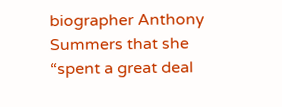biographer Anthony Summers that she “spent a great deal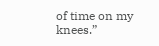of time on my knees.”